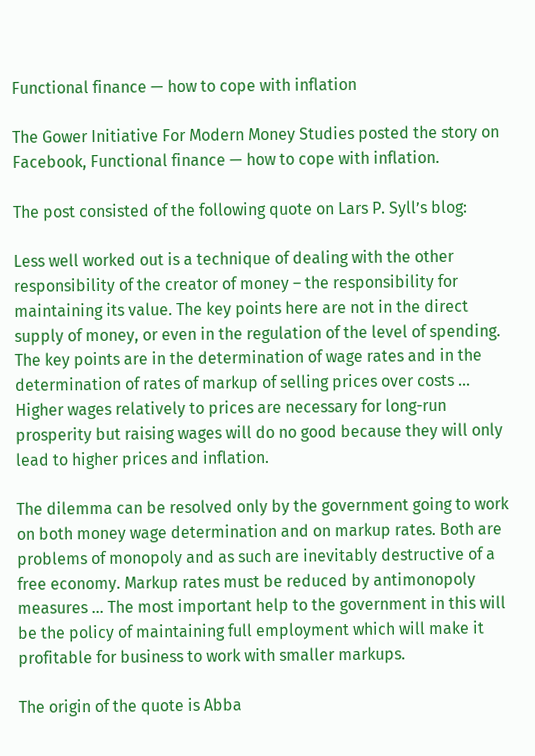Functional finance — how to cope with inflation

The Gower Initiative For Modern Money Studies posted the story on Facebook, Functional finance — how to cope with inflation.

The post consisted of the following quote on Lars P. Syll’s blog:

Less well worked out is a technique of dealing with the other responsibility of the creator of money – the responsibility for maintaining its value. The key points here are not in the direct supply of money, or even in the regulation of the level of spending. The key points are in the determination of wage rates and in the determination of rates of markup of selling prices over costs … Higher wages relatively to prices are necessary for long-run prosperity but raising wages will do no good because they will only lead to higher prices and inflation.

The dilemma can be resolved only by the government going to work on both money wage determination and on markup rates. Both are problems of monopoly and as such are inevitably destructive of a free economy. Markup rates must be reduced by antimonopoly measures … The most important help to the government in this will be the policy of maintaining full employment which will make it profitable for business to work with smaller markups.

The origin of the quote is Abba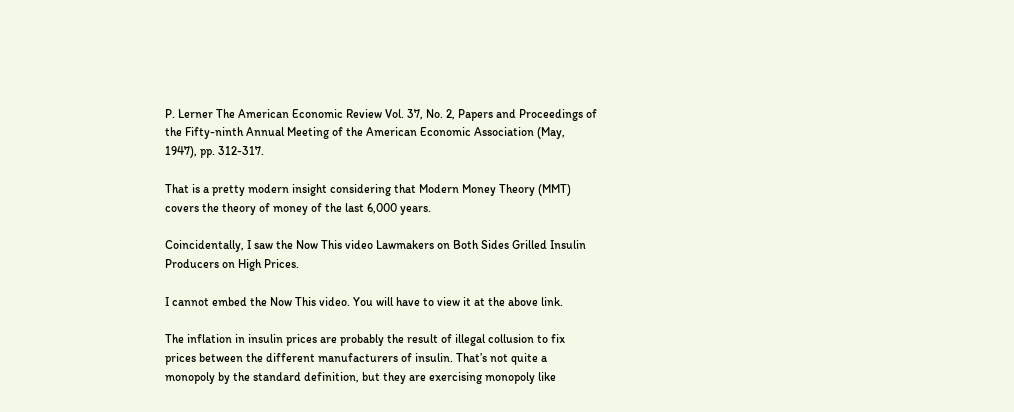P. Lerner The American Economic Review Vol. 37, No. 2, Papers and Proceedings of the Fifty-ninth Annual Meeting of the American Economic Association (May, 1947), pp. 312-317.

That is a pretty modern insight considering that Modern Money Theory (MMT) covers the theory of money of the last 6,000 years.

Coincidentally, I saw the Now This video Lawmakers on Both Sides Grilled Insulin Producers on High Prices.

I cannot embed the Now This video. You will have to view it at the above link.

The inflation in insulin prices are probably the result of illegal collusion to fix prices between the different manufacturers of insulin. That’s not quite a monopoly by the standard definition, but they are exercising monopoly like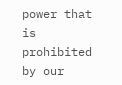power that is prohibited by our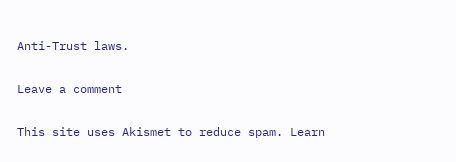Anti-Trust laws.

Leave a comment

This site uses Akismet to reduce spam. Learn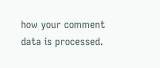how your comment data is processed.